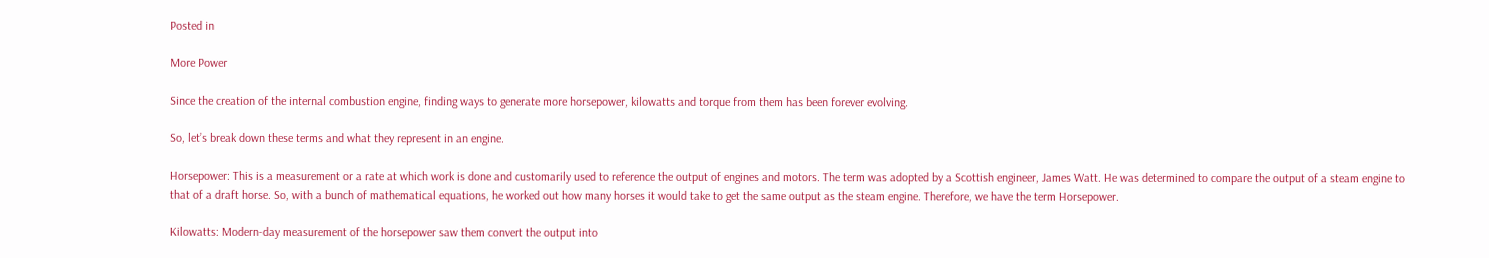Posted in

More Power

Since the creation of the internal combustion engine, finding ways to generate more horsepower, kilowatts and torque from them has been forever evolving.

So, let’s break down these terms and what they represent in an engine.

Horsepower: This is a measurement or a rate at which work is done and customarily used to reference the output of engines and motors. The term was adopted by a Scottish engineer, James Watt. He was determined to compare the output of a steam engine to that of a draft horse. So, with a bunch of mathematical equations, he worked out how many horses it would take to get the same output as the steam engine. Therefore, we have the term Horsepower.

Kilowatts: Modern-day measurement of the horsepower saw them convert the output into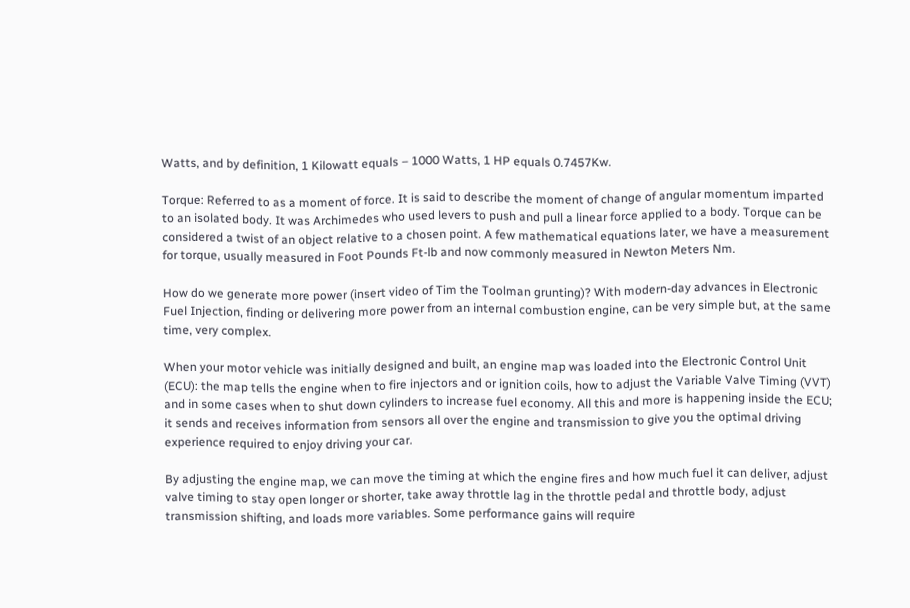Watts, and by definition, 1 Kilowatt equals – 1000 Watts, 1 HP equals 0.7457Kw.

Torque: Referred to as a moment of force. It is said to describe the moment of change of angular momentum imparted to an isolated body. It was Archimedes who used levers to push and pull a linear force applied to a body. Torque can be considered a twist of an object relative to a chosen point. A few mathematical equations later, we have a measurement for torque, usually measured in Foot Pounds Ft-lb and now commonly measured in Newton Meters Nm.

How do we generate more power (insert video of Tim the Toolman grunting)? With modern-day advances in Electronic Fuel Injection, finding or delivering more power from an internal combustion engine, can be very simple but, at the same time, very complex.

When your motor vehicle was initially designed and built, an engine map was loaded into the Electronic Control Unit (ECU): the map tells the engine when to fire injectors and or ignition coils, how to adjust the Variable Valve Timing (VVT) and in some cases when to shut down cylinders to increase fuel economy. All this and more is happening inside the ECU; it sends and receives information from sensors all over the engine and transmission to give you the optimal driving experience required to enjoy driving your car.

By adjusting the engine map, we can move the timing at which the engine fires and how much fuel it can deliver, adjust valve timing to stay open longer or shorter, take away throttle lag in the throttle pedal and throttle body, adjust transmission shifting, and loads more variables. Some performance gains will require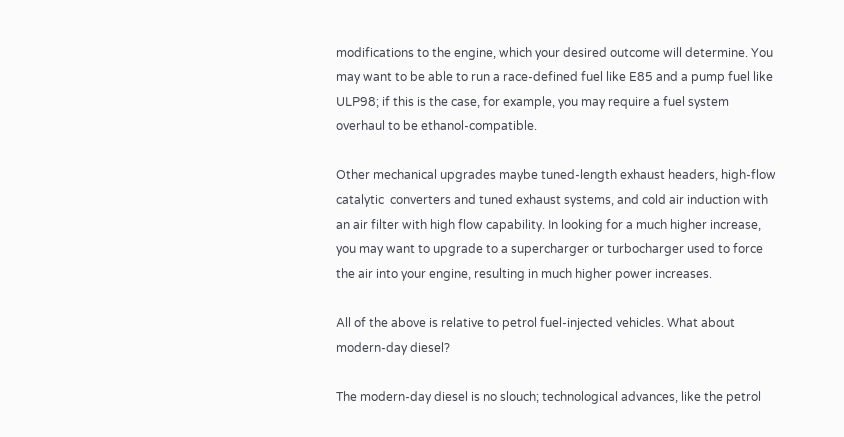modifications to the engine, which your desired outcome will determine. You may want to be able to run a race-defined fuel like E85 and a pump fuel like ULP98; if this is the case, for example, you may require a fuel system overhaul to be ethanol-compatible.

Other mechanical upgrades maybe tuned-length exhaust headers, high-flow catalytic  converters and tuned exhaust systems, and cold air induction with an air filter with high flow capability. In looking for a much higher increase, you may want to upgrade to a supercharger or turbocharger used to force the air into your engine, resulting in much higher power increases.

All of the above is relative to petrol fuel-injected vehicles. What about modern-day diesel?

The modern-day diesel is no slouch; technological advances, like the petrol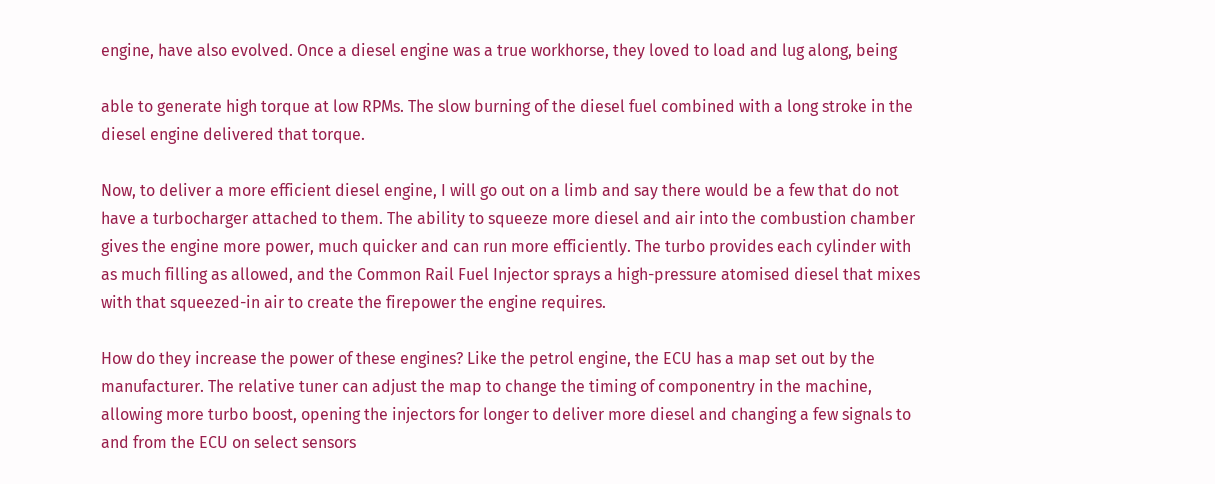engine, have also evolved. Once a diesel engine was a true workhorse, they loved to load and lug along, being

able to generate high torque at low RPMs. The slow burning of the diesel fuel combined with a long stroke in the diesel engine delivered that torque.

Now, to deliver a more efficient diesel engine, I will go out on a limb and say there would be a few that do not have a turbocharger attached to them. The ability to squeeze more diesel and air into the combustion chamber gives the engine more power, much quicker and can run more efficiently. The turbo provides each cylinder with as much filling as allowed, and the Common Rail Fuel Injector sprays a high-pressure atomised diesel that mixes with that squeezed-in air to create the firepower the engine requires.

How do they increase the power of these engines? Like the petrol engine, the ECU has a map set out by the manufacturer. The relative tuner can adjust the map to change the timing of componentry in the machine, allowing more turbo boost, opening the injectors for longer to deliver more diesel and changing a few signals to and from the ECU on select sensors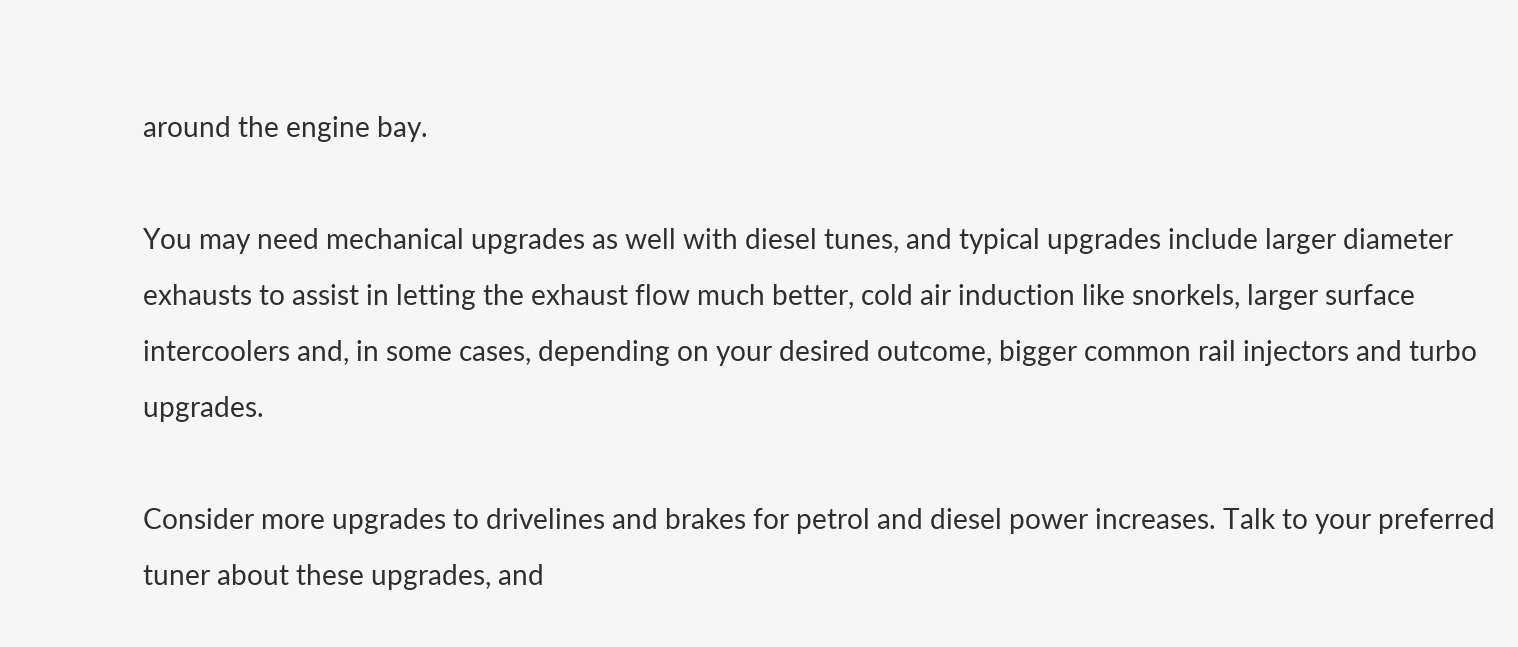around the engine bay.

You may need mechanical upgrades as well with diesel tunes, and typical upgrades include larger diameter exhausts to assist in letting the exhaust flow much better, cold air induction like snorkels, larger surface intercoolers and, in some cases, depending on your desired outcome, bigger common rail injectors and turbo upgrades.

Consider more upgrades to drivelines and brakes for petrol and diesel power increases. Talk to your preferred tuner about these upgrades, and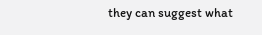they can suggest what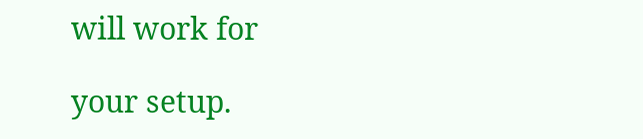will work for

your setup.